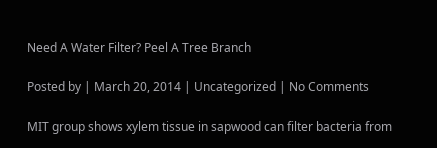Need A Water Filter? Peel A Tree Branch

Posted by | March 20, 2014 | Uncategorized | No Comments

MIT group shows xylem tissue in sapwood can filter bacteria from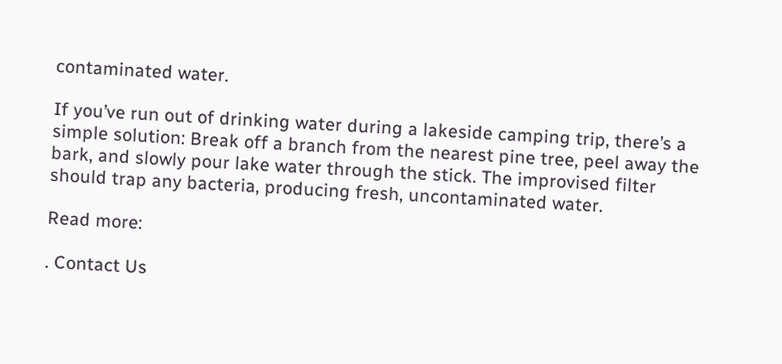contaminated water.

If you’ve run out of drinking water during a lakeside camping trip, there’s a simple solution: Break off a branch from the nearest pine tree, peel away the bark, and slowly pour lake water through the stick. The improvised filter should trap any bacteria, producing fresh, uncontaminated water.

Read more:

. Contact Us